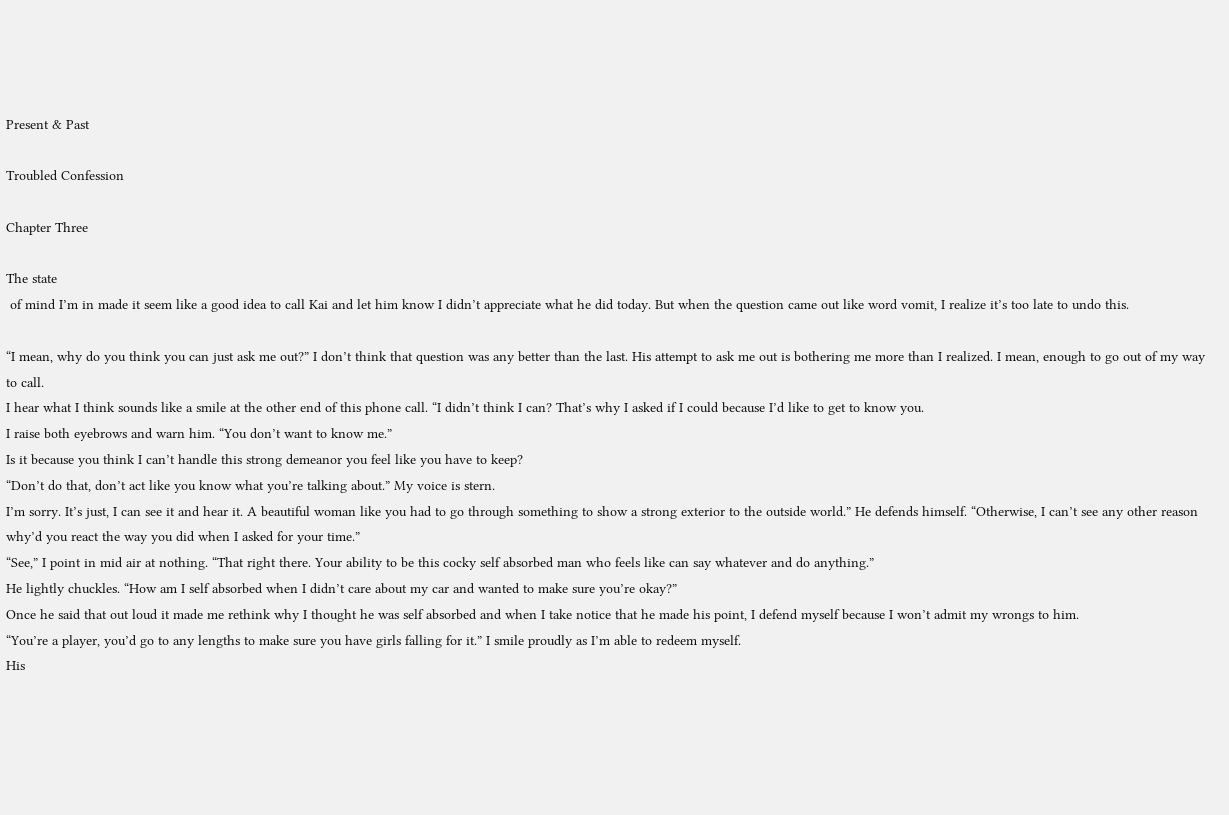Present & Past

Troubled Confession

Chapter Three

The state
 of mind I’m in made it seem like a good idea to call Kai and let him know I didn’t appreciate what he did today. But when the question came out like word vomit, I realize it’s too late to undo this.

“I mean, why do you think you can just ask me out?” I don’t think that question was any better than the last. His attempt to ask me out is bothering me more than I realized. I mean, enough to go out of my way to call.
I hear what I think sounds like a smile at the other end of this phone call. “I didn’t think I can? That’s why I asked if I could because I’d like to get to know you.
I raise both eyebrows and warn him. “You don’t want to know me.”
Is it because you think I can’t handle this strong demeanor you feel like you have to keep?
“Don’t do that, don’t act like you know what you’re talking about.” My voice is stern.
I’m sorry. It’s just, I can see it and hear it. A beautiful woman like you had to go through something to show a strong exterior to the outside world.” He defends himself. “Otherwise, I can’t see any other reason why’d you react the way you did when I asked for your time.”
“See,” I point in mid air at nothing. “That right there. Your ability to be this cocky self absorbed man who feels like can say whatever and do anything.”
He lightly chuckles. “How am I self absorbed when I didn’t care about my car and wanted to make sure you’re okay?”
Once he said that out loud it made me rethink why I thought he was self absorbed and when I take notice that he made his point, I defend myself because I won’t admit my wrongs to him.
“You’re a player, you’d go to any lengths to make sure you have girls falling for it.” I smile proudly as I’m able to redeem myself.
His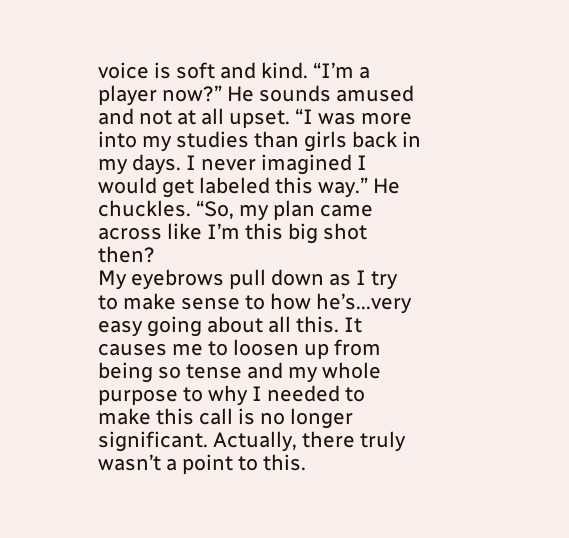voice is soft and kind. “I’m a player now?” He sounds amused and not at all upset. “I was more into my studies than girls back in my days. I never imagined I would get labeled this way.” He chuckles. “So, my plan came across like I’m this big shot then?
My eyebrows pull down as I try to make sense to how he’s...very easy going about all this. It causes me to loosen up from being so tense and my whole purpose to why I needed to make this call is no longer significant. Actually, there truly wasn’t a point to this.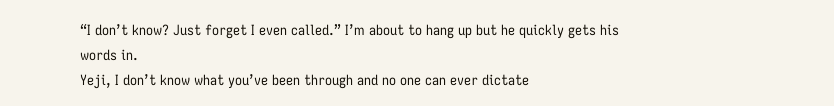“I don’t know? Just forget I even called.” I’m about to hang up but he quickly gets his words in.
Yeji, I don’t know what you’ve been through and no one can ever dictate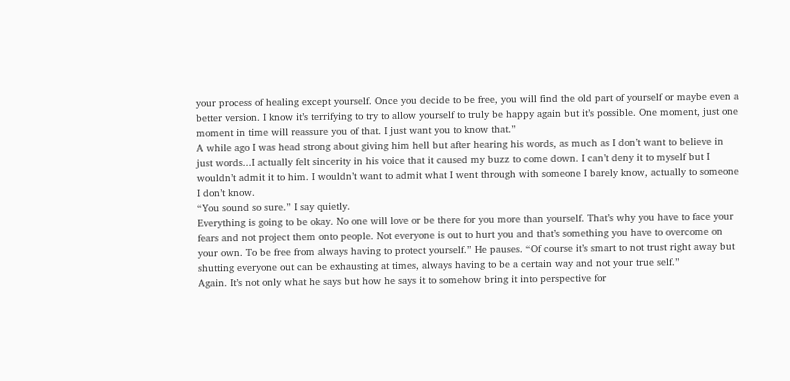your process of healing except yourself. Once you decide to be free, you will find the old part of yourself or maybe even a better version. I know it’s terrifying to try to allow yourself to truly be happy again but it’s possible. One moment, just one moment in time will reassure you of that. I just want you to know that.”
A while ago I was head strong about giving him hell but after hearing his words, as much as I don’t want to believe in just words...I actually felt sincerity in his voice that it caused my buzz to come down. I can’t deny it to myself but I wouldn’t admit it to him. I wouldn’t want to admit what I went through with someone I barely know, actually to someone I don’t know.
“You sound so sure.” I say quietly.
Everything is going to be okay. No one will love or be there for you more than yourself. That’s why you have to face your fears and not project them onto people. Not everyone is out to hurt you and that’s something you have to overcome on your own. To be free from always having to protect yourself.” He pauses. “Of course it’s smart to not trust right away but shutting everyone out can be exhausting at times, always having to be a certain way and not your true self.”
Again. It’s not only what he says but how he says it to somehow bring it into perspective for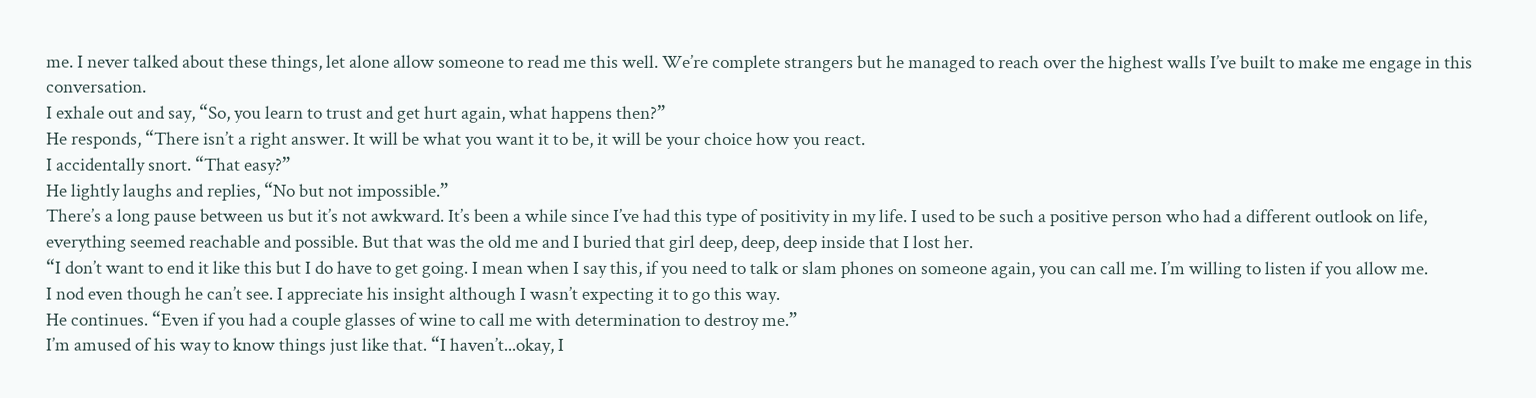me. I never talked about these things, let alone allow someone to read me this well. We’re complete strangers but he managed to reach over the highest walls I’ve built to make me engage in this conversation.
I exhale out and say, “So, you learn to trust and get hurt again, what happens then?”
He responds, “There isn’t a right answer. It will be what you want it to be, it will be your choice how you react.
I accidentally snort. “That easy?”
He lightly laughs and replies, “No but not impossible.”
There’s a long pause between us but it’s not awkward. It’s been a while since I’ve had this type of positivity in my life. I used to be such a positive person who had a different outlook on life, everything seemed reachable and possible. But that was the old me and I buried that girl deep, deep, deep inside that I lost her.
“I don’t want to end it like this but I do have to get going. I mean when I say this, if you need to talk or slam phones on someone again, you can call me. I’m willing to listen if you allow me.
I nod even though he can’t see. I appreciate his insight although I wasn’t expecting it to go this way.
He continues. “Even if you had a couple glasses of wine to call me with determination to destroy me.”
I’m amused of his way to know things just like that. “I haven’t...okay, I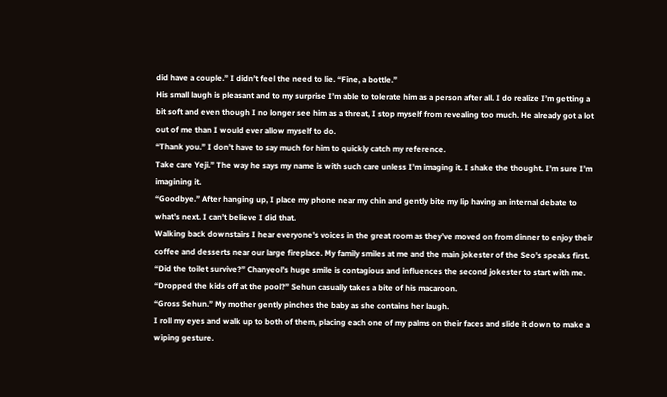did have a couple.” I didn’t feel the need to lie. “Fine, a bottle.”
His small laugh is pleasant and to my surprise I’m able to tolerate him as a person after all. I do realize I’m getting a bit soft and even though I no longer see him as a threat, I stop myself from revealing too much. He already got a lot out of me than I would ever allow myself to do.
“Thank you.” I don’t have to say much for him to quickly catch my reference.
Take care Yeji.” The way he says my name is with such care unless I’m imaging it. I shake the thought. I’m sure I’m imagining it.
“Goodbye.” After hanging up, I place my phone near my chin and gently bite my lip having an internal debate to what’s next. I can’t believe I did that.
Walking back downstairs I hear everyone’s voices in the great room as they’ve moved on from dinner to enjoy their coffee and desserts near our large fireplace. My family smiles at me and the main jokester of the Seo’s speaks first.
“Did the toilet survive?” Chanyeol’s huge smile is contagious and influences the second jokester to start with me.
“Dropped the kids off at the pool?” Sehun casually takes a bite of his macaroon.
“Gross Sehun.” My mother gently pinches the baby as she contains her laugh.
I roll my eyes and walk up to both of them, placing each one of my palms on their faces and slide it down to make a wiping gesture.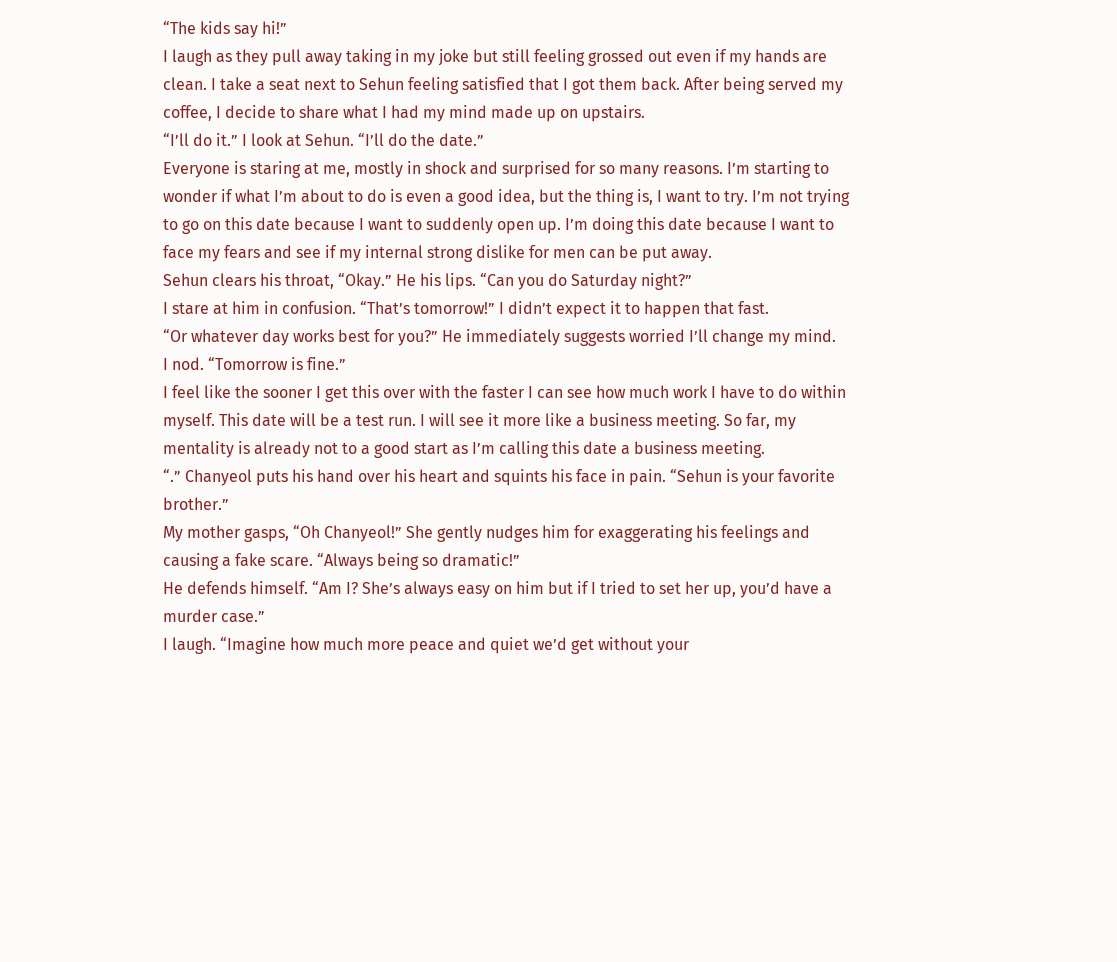“The kids say hi!”
I laugh as they pull away taking in my joke but still feeling grossed out even if my hands are clean. I take a seat next to Sehun feeling satisfied that I got them back. After being served my coffee, I decide to share what I had my mind made up on upstairs.
“I’ll do it.” I look at Sehun. “I’ll do the date.”
Everyone is staring at me, mostly in shock and surprised for so many reasons. I’m starting to wonder if what I’m about to do is even a good idea, but the thing is, I want to try. I’m not trying to go on this date because I want to suddenly open up. I’m doing this date because I want to face my fears and see if my internal strong dislike for men can be put away.
Sehun clears his throat, “Okay.” He his lips. “Can you do Saturday night?”
I stare at him in confusion. “That’s tomorrow!” I didn’t expect it to happen that fast.
“Or whatever day works best for you?” He immediately suggests worried I’ll change my mind.
I nod. “Tomorrow is fine.”
I feel like the sooner I get this over with the faster I can see how much work I have to do within myself. This date will be a test run. I will see it more like a business meeting. So far, my mentality is already not to a good start as I’m calling this date a business meeting.
“.” Chanyeol puts his hand over his heart and squints his face in pain. “Sehun is your favorite brother.”
My mother gasps, “Oh Chanyeol!” She gently nudges him for exaggerating his feelings and causing a fake scare. “Always being so dramatic!”
He defends himself. “Am I? She’s always easy on him but if I tried to set her up, you’d have a murder case.”
I laugh. “Imagine how much more peace and quiet we’d get without your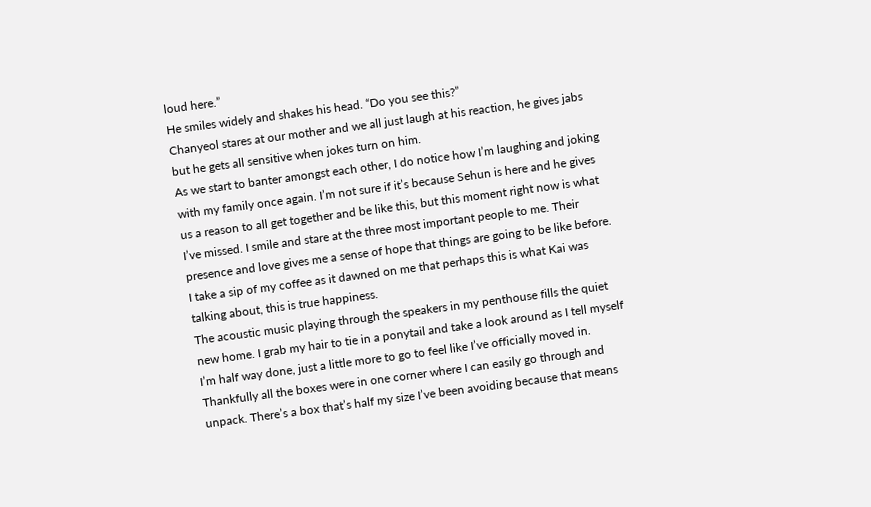loud here.”
He smiles widely and shakes his head. “Do you see this?”
Chanyeol stares at our mother and we all just laugh at his reaction, he gives jabs but he gets all sensitive when jokes turn on him.
As we start to banter amongst each other, I do notice how I’m laughing and joking with my family once again. I’m not sure if it’s because Sehun is here and he gives us a reason to all get together and be like this, but this moment right now is what I’ve missed. I smile and stare at the three most important people to me. Their presence and love gives me a sense of hope that things are going to be like before. I take a sip of my coffee as it dawned on me that perhaps this is what Kai was talking about, this is true happiness.
The acoustic music playing through the speakers in my penthouse fills the quiet new home. I grab my hair to tie in a ponytail and take a look around as I tell myself I’m half way done, just a little more to go to feel like I’ve officially moved in.
Thankfully all the boxes were in one corner where I can easily go through and unpack. There’s a box that’s half my size I’ve been avoiding because that means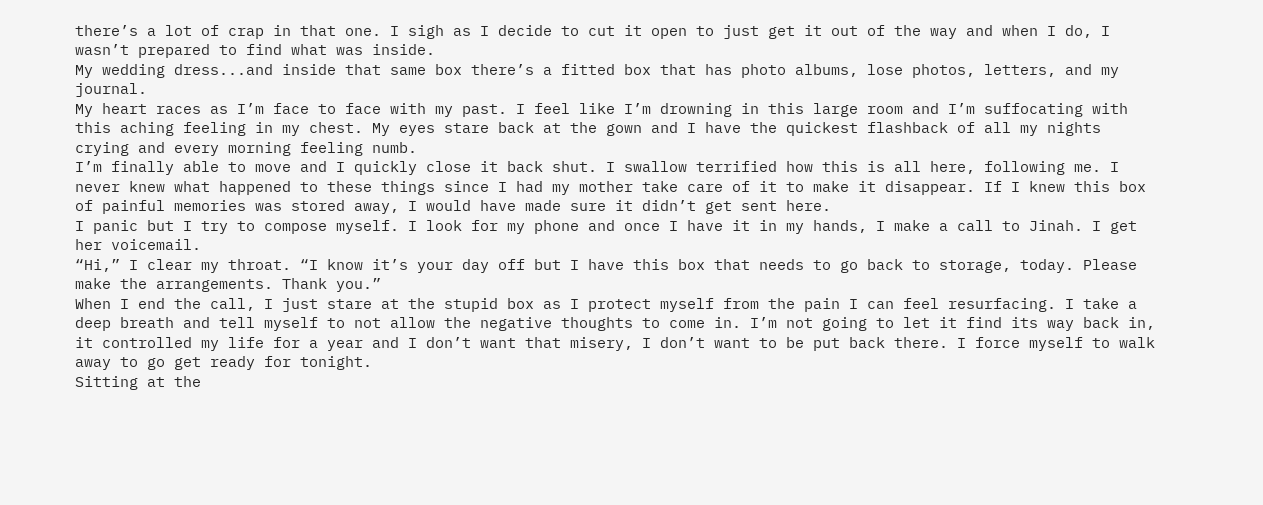there’s a lot of crap in that one. I sigh as I decide to cut it open to just get it out of the way and when I do, I wasn’t prepared to find what was inside.
My wedding dress...and inside that same box there’s a fitted box that has photo albums, lose photos, letters, and my journal.
My heart races as I’m face to face with my past. I feel like I’m drowning in this large room and I’m suffocating with this aching feeling in my chest. My eyes stare back at the gown and I have the quickest flashback of all my nights crying and every morning feeling numb.
I’m finally able to move and I quickly close it back shut. I swallow terrified how this is all here, following me. I never knew what happened to these things since I had my mother take care of it to make it disappear. If I knew this box of painful memories was stored away, I would have made sure it didn’t get sent here.
I panic but I try to compose myself. I look for my phone and once I have it in my hands, I make a call to Jinah. I get her voicemail.
“Hi,” I clear my throat. “I know it’s your day off but I have this box that needs to go back to storage, today. Please make the arrangements. Thank you.”
When I end the call, I just stare at the stupid box as I protect myself from the pain I can feel resurfacing. I take a deep breath and tell myself to not allow the negative thoughts to come in. I’m not going to let it find its way back in, it controlled my life for a year and I don’t want that misery, I don’t want to be put back there. I force myself to walk away to go get ready for tonight.
Sitting at the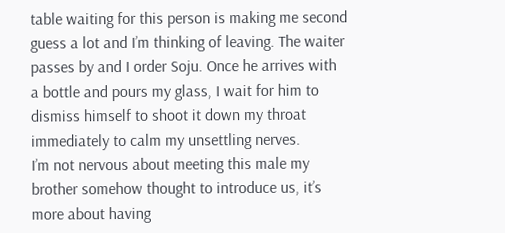table waiting for this person is making me second guess a lot and I’m thinking of leaving. The waiter passes by and I order Soju. Once he arrives with a bottle and pours my glass, I wait for him to dismiss himself to shoot it down my throat immediately to calm my unsettling nerves.
I’m not nervous about meeting this male my brother somehow thought to introduce us, it’s more about having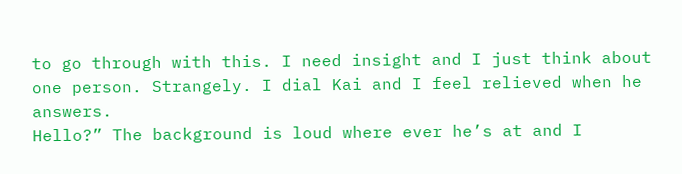to go through with this. I need insight and I just think about one person. Strangely. I dial Kai and I feel relieved when he answers.
Hello?” The background is loud where ever he’s at and I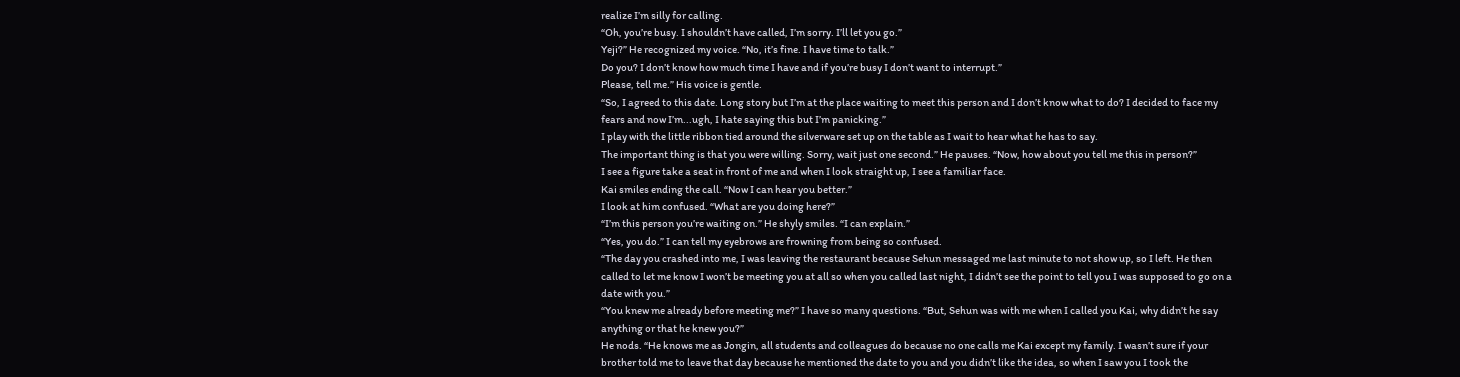realize I’m silly for calling.
“Oh, you’re busy. I shouldn’t have called, I’m sorry. I’ll let you go.”
Yeji?” He recognized my voice. “No, it’s fine. I have time to talk.”
Do you? I don’t know how much time I have and if you’re busy I don’t want to interrupt.”
Please, tell me.” His voice is gentle.
“So, I agreed to this date. Long story but I’m at the place waiting to meet this person and I don’t know what to do? I decided to face my fears and now I’m...ugh, I hate saying this but I’m panicking.”
I play with the little ribbon tied around the silverware set up on the table as I wait to hear what he has to say.
The important thing is that you were willing. Sorry, wait just one second.” He pauses. “Now, how about you tell me this in person?”
I see a figure take a seat in front of me and when I look straight up, I see a familiar face.
Kai smiles ending the call. “Now I can hear you better.”
I look at him confused. “What are you doing here?”
“I’m this person you’re waiting on.” He shyly smiles. “I can explain.”
“Yes, you do.” I can tell my eyebrows are frowning from being so confused.
“The day you crashed into me, I was leaving the restaurant because Sehun messaged me last minute to not show up, so I left. He then called to let me know I won’t be meeting you at all so when you called last night, I didn’t see the point to tell you I was supposed to go on a date with you.”
“You knew me already before meeting me?” I have so many questions. “But, Sehun was with me when I called you Kai, why didn’t he say anything or that he knew you?”
He nods. “He knows me as Jongin, all students and colleagues do because no one calls me Kai except my family. I wasn’t sure if your brother told me to leave that day because he mentioned the date to you and you didn’t like the idea, so when I saw you I took the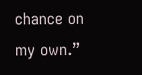chance on my own.”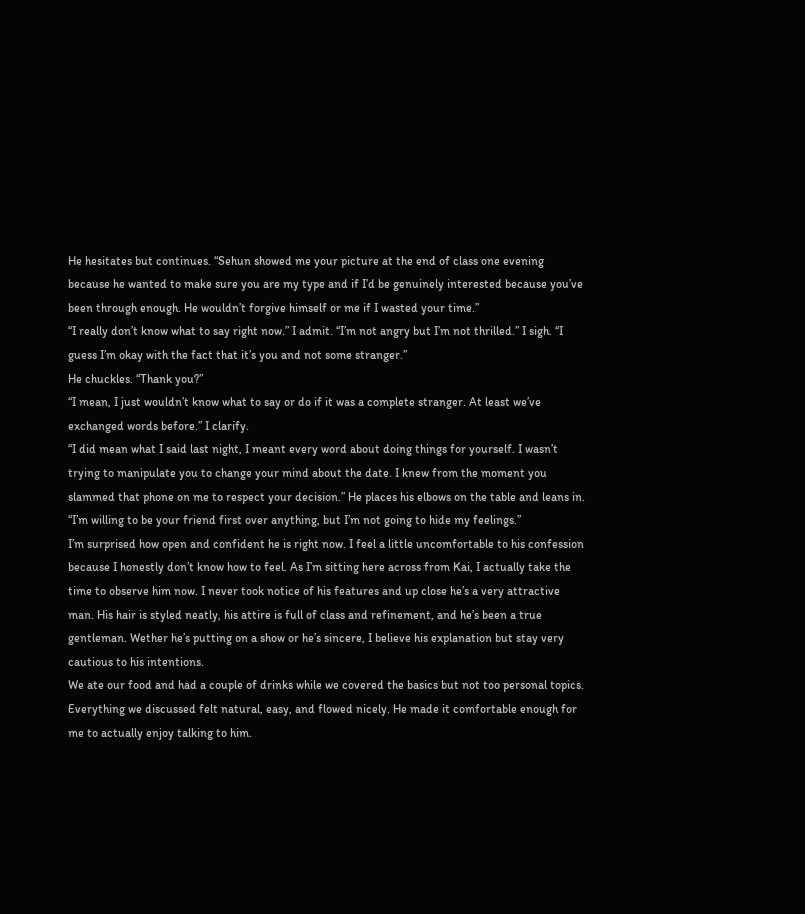He hesitates but continues. “Sehun showed me your picture at the end of class one evening because he wanted to make sure you are my type and if I’d be genuinely interested because you’ve been through enough. He wouldn’t forgive himself or me if I wasted your time.”
“I really don’t know what to say right now.” I admit. “I’m not angry but I’m not thrilled.” I sigh. “I guess I’m okay with the fact that it’s you and not some stranger.”
He chuckles. “Thank you?”
“I mean, I just wouldn’t know what to say or do if it was a complete stranger. At least we’ve exchanged words before.” I clarify.
“I did mean what I said last night, I meant every word about doing things for yourself. I wasn’t trying to manipulate you to change your mind about the date. I knew from the moment you slammed that phone on me to respect your decision.” He places his elbows on the table and leans in. “I’m willing to be your friend first over anything, but I’m not going to hide my feelings.”
I’m surprised how open and confident he is right now. I feel a little uncomfortable to his confession because I honestly don’t know how to feel. As I’m sitting here across from Kai, I actually take the time to observe him now. I never took notice of his features and up close he’s a very attractive man. His hair is styled neatly, his attire is full of class and refinement, and he’s been a true gentleman. Wether he’s putting on a show or he’s sincere, I believe his explanation but stay very cautious to his intentions.
We ate our food and had a couple of drinks while we covered the basics but not too personal topics. Everything we discussed felt natural, easy, and flowed nicely. He made it comfortable enough for me to actually enjoy talking to him.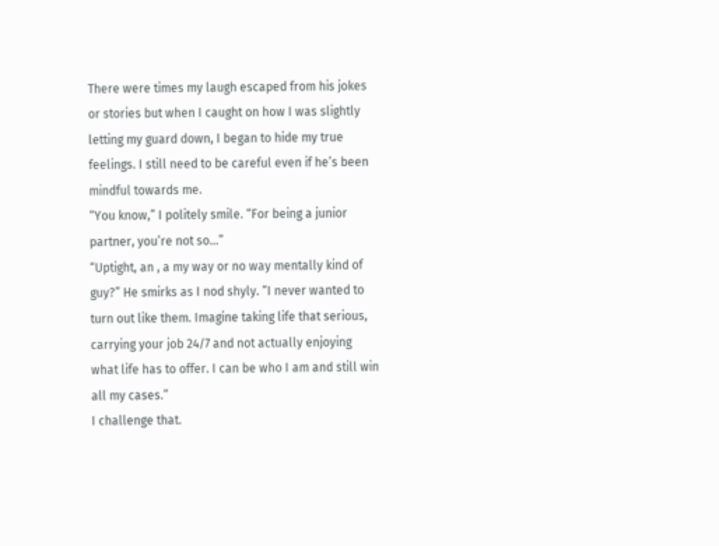There were times my laugh escaped from his jokes or stories but when I caught on how I was slightly letting my guard down, I began to hide my true feelings. I still need to be careful even if he’s been mindful towards me.
“You know,” I politely smile. “For being a junior partner, you’re not so...”
“Uptight, an , a my way or no way mentally kind of  guy?” He smirks as I nod shyly. “I never wanted to turn out like them. Imagine taking life that serious, carrying your job 24/7 and not actually enjoying what life has to offer. I can be who I am and still win all my cases.”
I challenge that.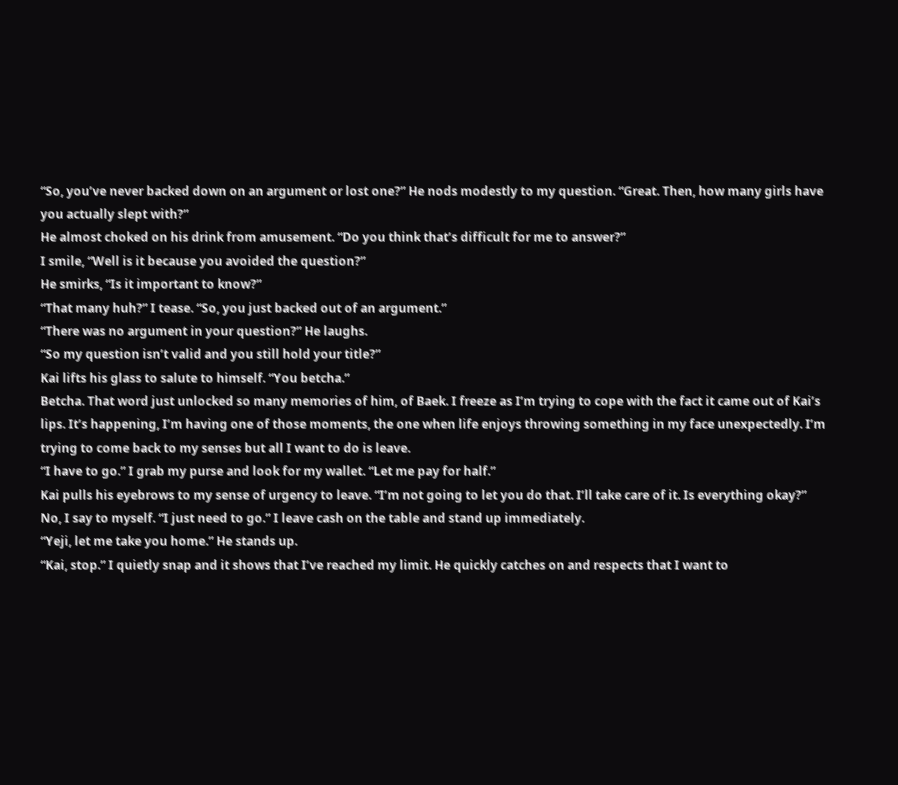“So, you’ve never backed down on an argument or lost one?” He nods modestly to my question. “Great. Then, how many girls have you actually slept with?”
He almost choked on his drink from amusement. “Do you think that’s difficult for me to answer?”
I smile, “Well is it because you avoided the question?”
He smirks, “Is it important to know?”
“That many huh?” I tease. “So, you just backed out of an argument.”
“There was no argument in your question?” He laughs.
“So my question isn’t valid and you still hold your title?”
Kai lifts his glass to salute to himself. “You betcha.”
Betcha. That word just unlocked so many memories of him, of Baek. I freeze as I’m trying to cope with the fact it came out of Kai’s lips. It’s happening, I’m having one of those moments, the one when life enjoys throwing something in my face unexpectedly. I’m trying to come back to my senses but all I want to do is leave.
“I have to go.” I grab my purse and look for my wallet. “Let me pay for half.”
Kai pulls his eyebrows to my sense of urgency to leave. “I’m not going to let you do that. I’ll take care of it. Is everything okay?”
No, I say to myself. “I just need to go.” I leave cash on the table and stand up immediately.
“Yeji, let me take you home.” He stands up.
“Kai, stop.” I quietly snap and it shows that I’ve reached my limit. He quickly catches on and respects that I want to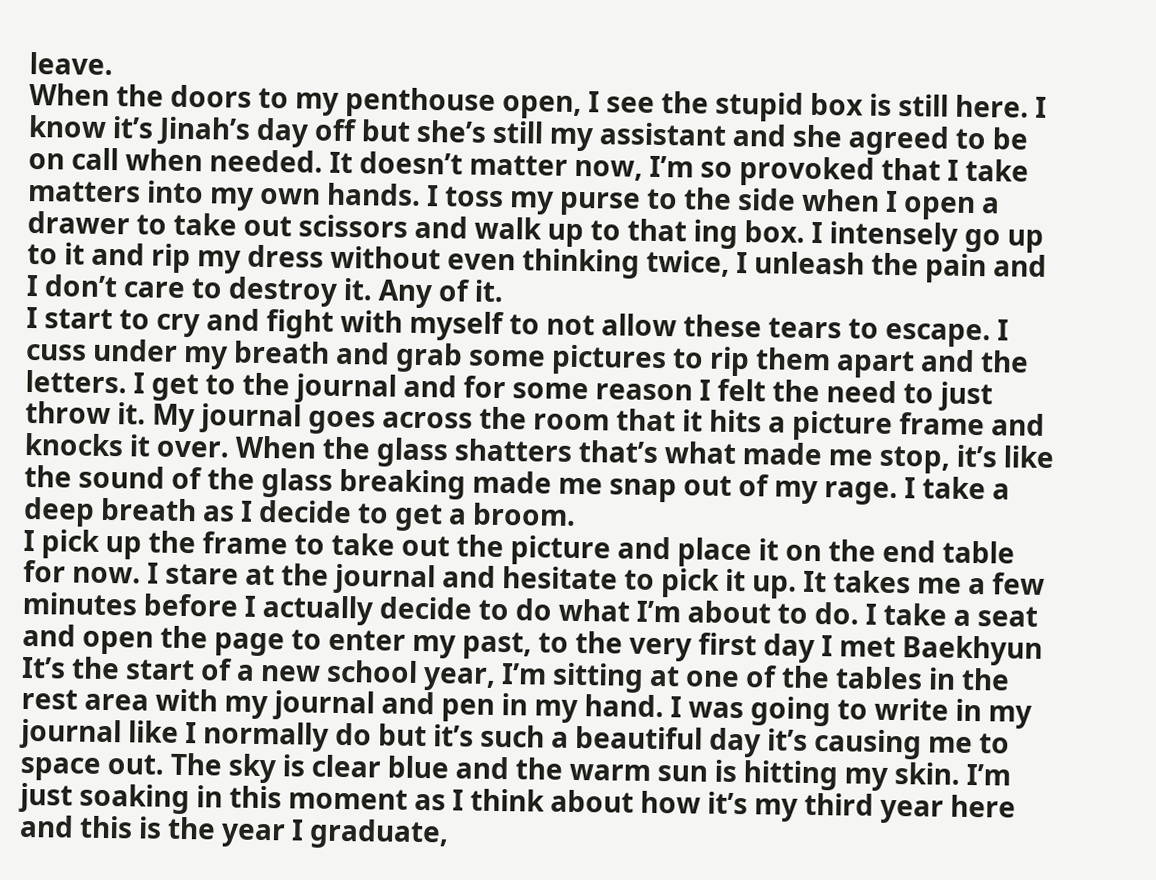leave.
When the doors to my penthouse open, I see the stupid box is still here. I know it’s Jinah’s day off but she’s still my assistant and she agreed to be on call when needed. It doesn’t matter now, I’m so provoked that I take matters into my own hands. I toss my purse to the side when I open a drawer to take out scissors and walk up to that ing box. I intensely go up to it and rip my dress without even thinking twice, I unleash the pain and I don’t care to destroy it. Any of it.
I start to cry and fight with myself to not allow these tears to escape. I cuss under my breath and grab some pictures to rip them apart and the letters. I get to the journal and for some reason I felt the need to just throw it. My journal goes across the room that it hits a picture frame and knocks it over. When the glass shatters that’s what made me stop, it’s like the sound of the glass breaking made me snap out of my rage. I take a deep breath as I decide to get a broom.
I pick up the frame to take out the picture and place it on the end table for now. I stare at the journal and hesitate to pick it up. It takes me a few minutes before I actually decide to do what I’m about to do. I take a seat and open the page to enter my past, to the very first day I met Baekhyun
It’s the start of a new school year, I’m sitting at one of the tables in the rest area with my journal and pen in my hand. I was going to write in my journal like I normally do but it’s such a beautiful day it’s causing me to space out. The sky is clear blue and the warm sun is hitting my skin. I’m just soaking in this moment as I think about how it’s my third year here and this is the year I graduate,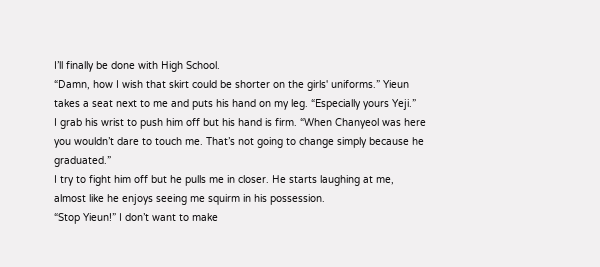I’ll finally be done with High School.
“Damn, how I wish that skirt could be shorter on the girls' uniforms.” Yieun takes a seat next to me and puts his hand on my leg. “Especially yours Yeji.”
I grab his wrist to push him off but his hand is firm. “When Chanyeol was here you wouldn’t dare to touch me. That’s not going to change simply because he graduated.”
I try to fight him off but he pulls me in closer. He starts laughing at me, almost like he enjoys seeing me squirm in his possession.
“Stop Yieun!” I don’t want to make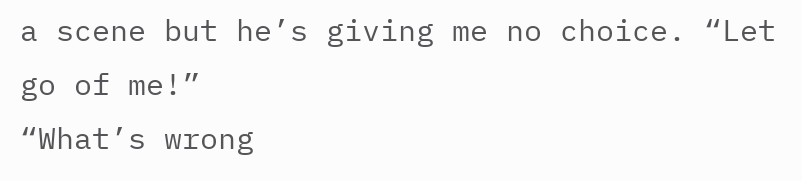a scene but he’s giving me no choice. “Let go of me!”
“What’s wrong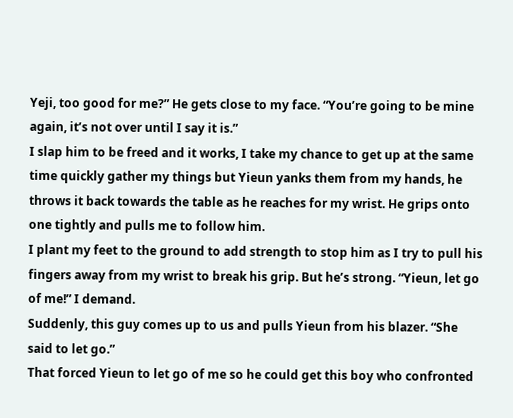Yeji, too good for me?” He gets close to my face. “You’re going to be mine again, it’s not over until I say it is.”
I slap him to be freed and it works, I take my chance to get up at the same time quickly gather my things but Yieun yanks them from my hands, he throws it back towards the table as he reaches for my wrist. He grips onto one tightly and pulls me to follow him.
I plant my feet to the ground to add strength to stop him as I try to pull his fingers away from my wrist to break his grip. But he’s strong. “Yieun, let go of me!” I demand.
Suddenly, this guy comes up to us and pulls Yieun from his blazer. “She said to let go.”
That forced Yieun to let go of me so he could get this boy who confronted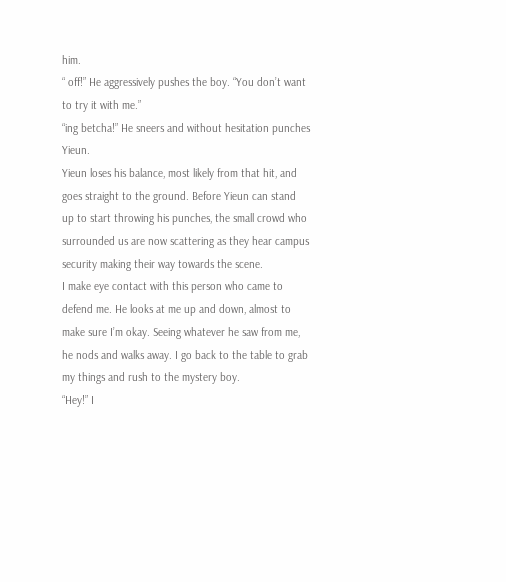him.
“ off!” He aggressively pushes the boy. “You don’t want to try it with me.”
“ing betcha!” He sneers and without hesitation punches Yieun.
Yieun loses his balance, most likely from that hit, and goes straight to the ground. Before Yieun can stand up to start throwing his punches, the small crowd who surrounded us are now scattering as they hear campus security making their way towards the scene.
I make eye contact with this person who came to defend me. He looks at me up and down, almost to make sure I’m okay. Seeing whatever he saw from me, he nods and walks away. I go back to the table to grab my things and rush to the mystery boy.
“Hey!” I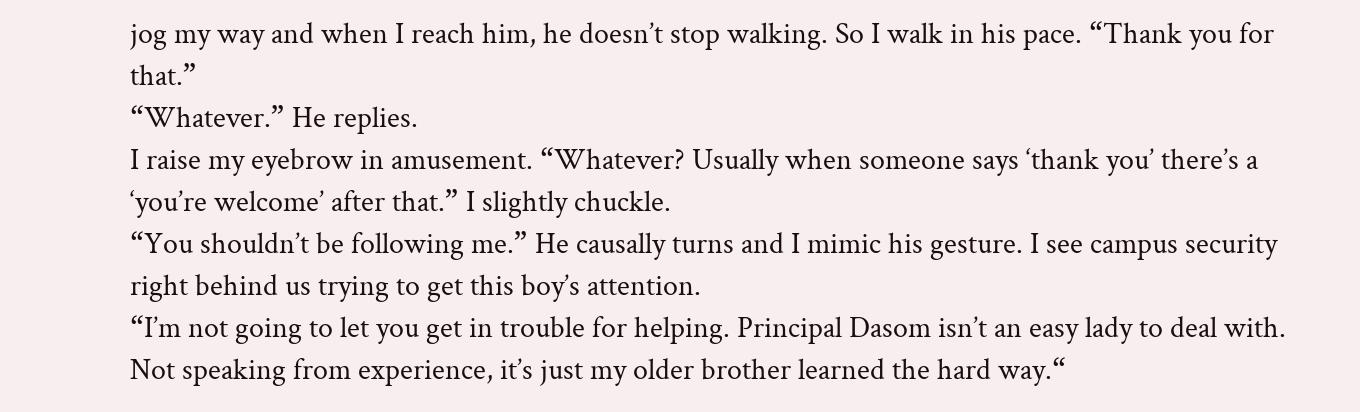jog my way and when I reach him, he doesn’t stop walking. So I walk in his pace. “Thank you for that.”
“Whatever.” He replies.
I raise my eyebrow in amusement. “Whatever? Usually when someone says ‘thank you’ there’s a ‘you’re welcome’ after that.” I slightly chuckle.
“You shouldn’t be following me.” He causally turns and I mimic his gesture. I see campus security right behind us trying to get this boy’s attention.
“I’m not going to let you get in trouble for helping. Principal Dasom isn’t an easy lady to deal with. Not speaking from experience, it’s just my older brother learned the hard way.“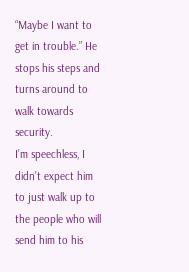“Maybe I want to get in trouble.” He stops his steps and turns around to walk towards security.
I’m speechless, I didn’t expect him to just walk up to the people who will send him to his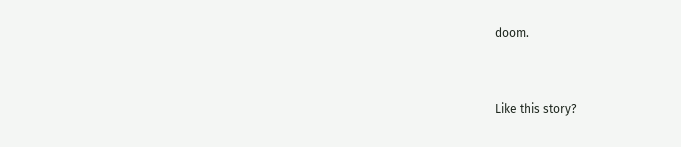doom.


Like this story?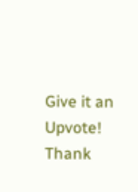Give it an Upvote!
Thank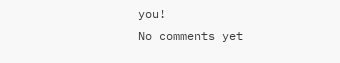you!
No comments yet